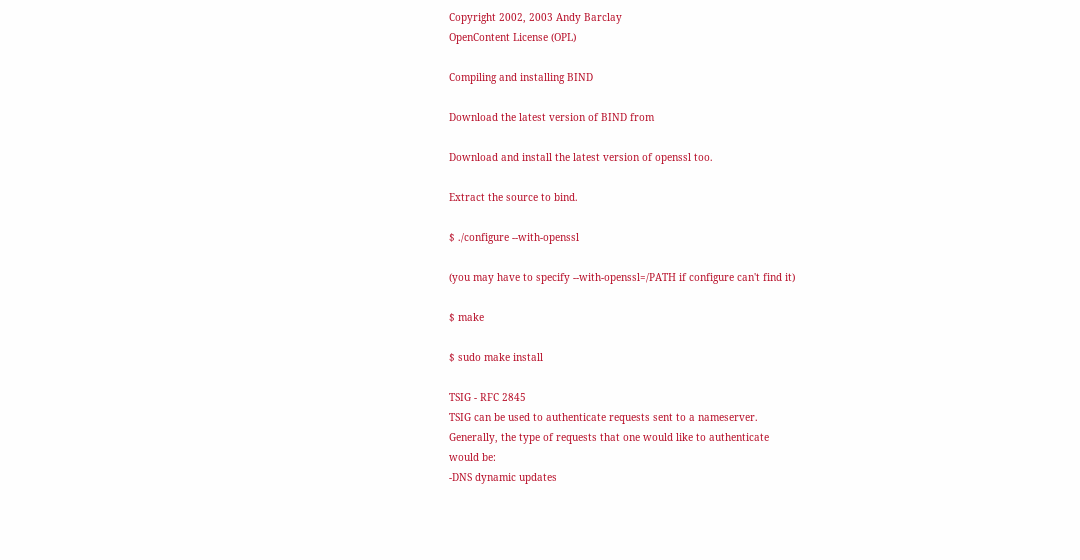Copyright 2002, 2003 Andy Barclay
OpenContent License (OPL)

Compiling and installing BIND

Download the latest version of BIND from

Download and install the latest version of openssl too.

Extract the source to bind.

$ ./configure --with-openssl

(you may have to specify --with-openssl=/PATH if configure can't find it)

$ make

$ sudo make install

TSIG - RFC 2845
TSIG can be used to authenticate requests sent to a nameserver.
Generally, the type of requests that one would like to authenticate
would be:
-DNS dynamic updates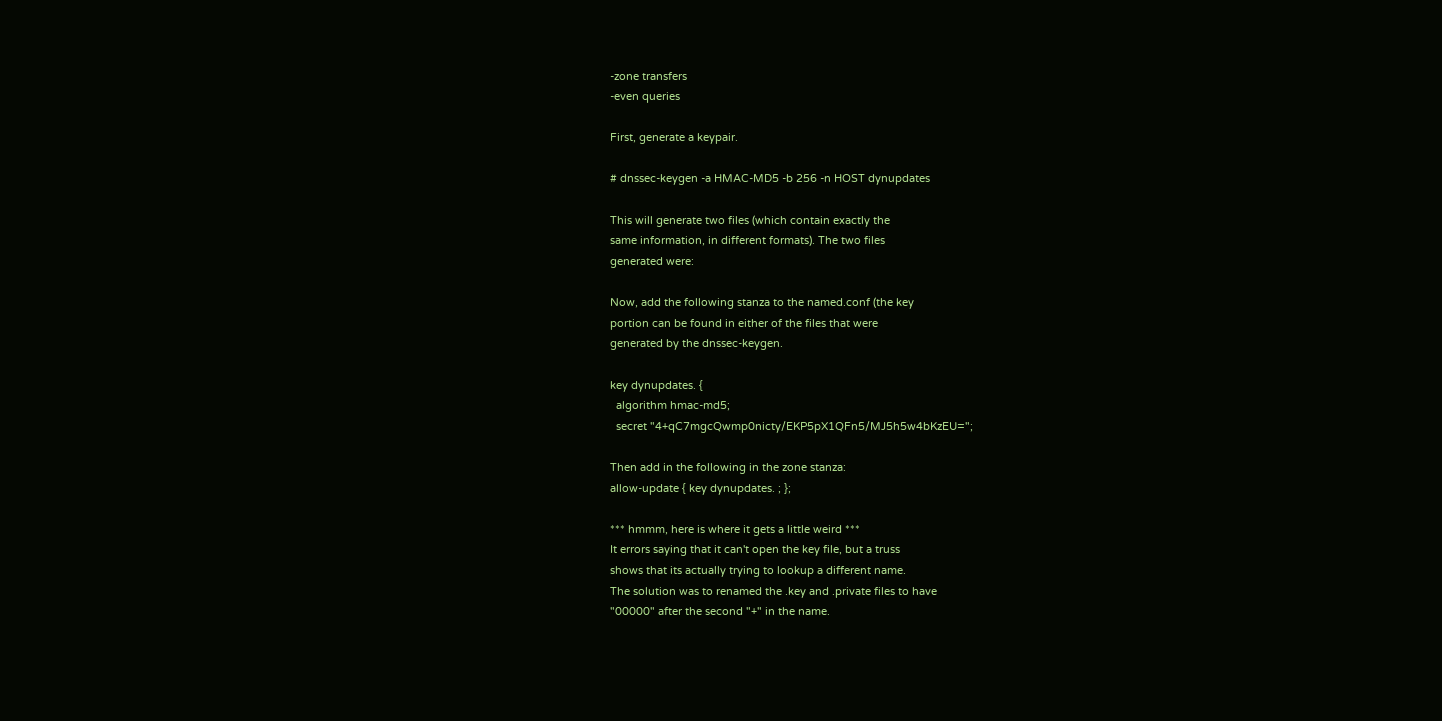-zone transfers
-even queries

First, generate a keypair.

# dnssec-keygen -a HMAC-MD5 -b 256 -n HOST dynupdates

This will generate two files (which contain exactly the
same information, in different formats). The two files
generated were:

Now, add the following stanza to the named.conf (the key
portion can be found in either of the files that were
generated by the dnssec-keygen.

key dynupdates. {
  algorithm hmac-md5;
  secret "4+qC7mgcQwmp0nicty/EKP5pX1QFn5/MJ5h5w4bKzEU=";

Then add in the following in the zone stanza:
allow-update { key dynupdates. ; };

*** hmmm, here is where it gets a little weird ***
It errors saying that it can't open the key file, but a truss
shows that its actually trying to lookup a different name.
The solution was to renamed the .key and .private files to have
"00000" after the second "+" in the name.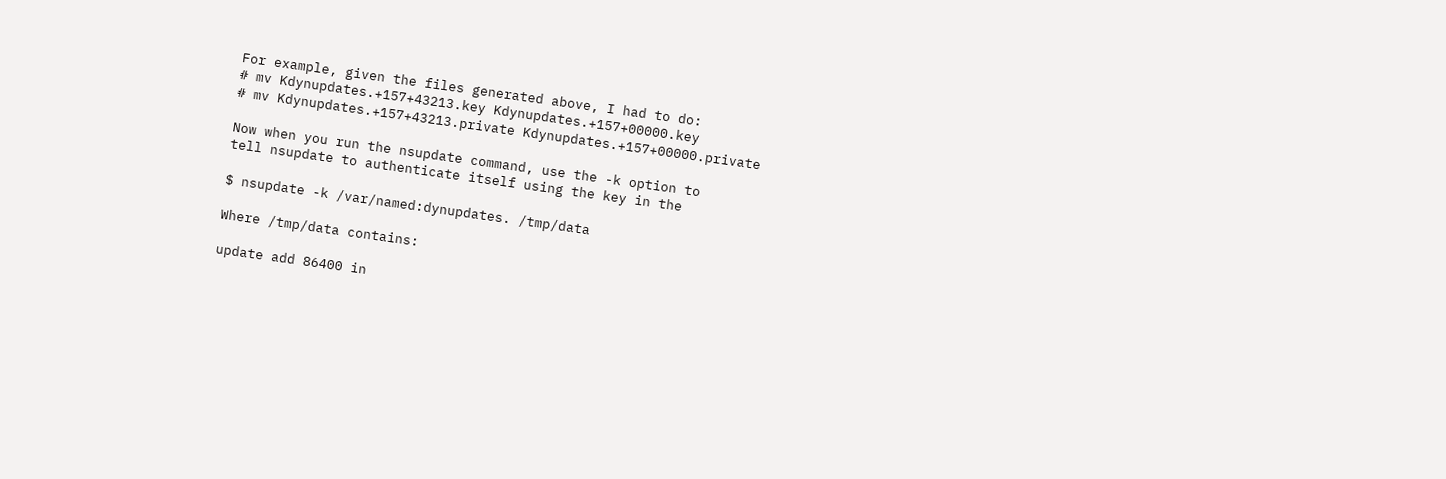For example, given the files generated above, I had to do:
# mv Kdynupdates.+157+43213.key Kdynupdates.+157+00000.key
# mv Kdynupdates.+157+43213.private Kdynupdates.+157+00000.private

Now when you run the nsupdate command, use the -k option to
tell nsupdate to authenticate itself using the key in the

$ nsupdate -k /var/named:dynupdates. /tmp/data

Where /tmp/data contains:

update add 86400 in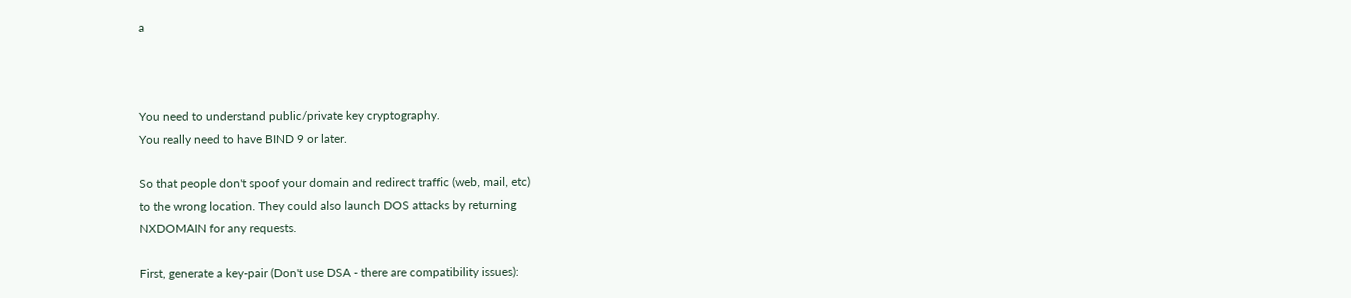a



You need to understand public/private key cryptography.
You really need to have BIND 9 or later.

So that people don't spoof your domain and redirect traffic (web, mail, etc)
to the wrong location. They could also launch DOS attacks by returning
NXDOMAIN for any requests.

First, generate a key-pair (Don't use DSA - there are compatibility issues):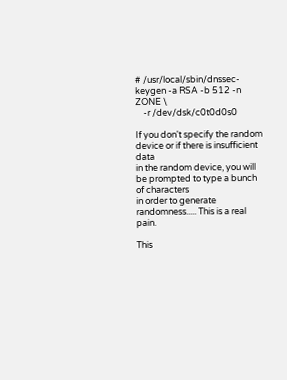# /usr/local/sbin/dnssec-keygen -a RSA -b 512 -n ZONE \
    -r /dev/dsk/c0t0d0s0

If you don't specify the random device or if there is insufficient data
in the random device, you will be prompted to type a bunch of characters
in order to generate randomness..... This is a real pain.

This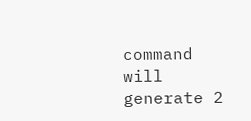command will generate 2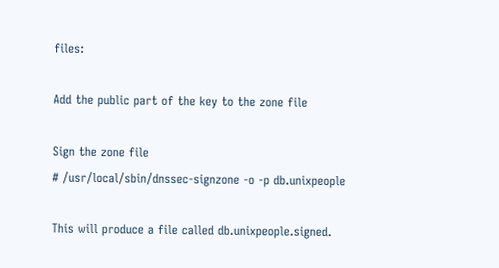files:

Add the public part of the key to the zone file

Sign the zone file
# /usr/local/sbin/dnssec-signzone -o -p db.unixpeople

This will produce a file called db.unixpeople.signed.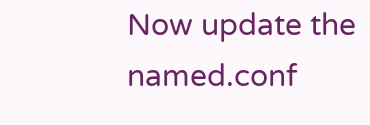Now update the named.conf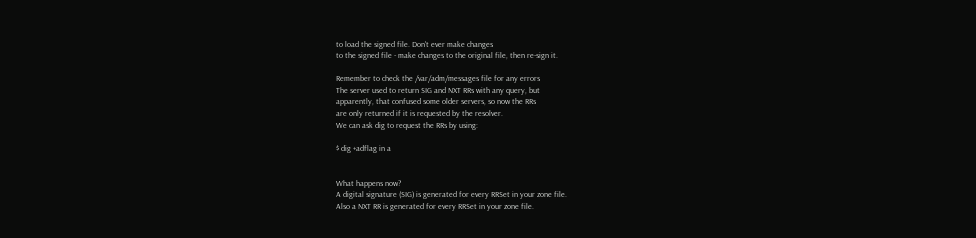to load the signed file. Don't ever make changes
to the signed file - make changes to the original file, then re-sign it.

Remember to check the /var/adm/messages file for any errors
The server used to return SIG and NXT RRs with any query, but
apparently, that confused some older servers, so now the RRs
are only returned if it is requested by the resolver.
We can ask dig to request the RRs by using:

$ dig +adflag in a


What happens now?
A digital signature (SIG) is generated for every RRSet in your zone file.
Also a NXT RR is generated for every RRSet in your zone file.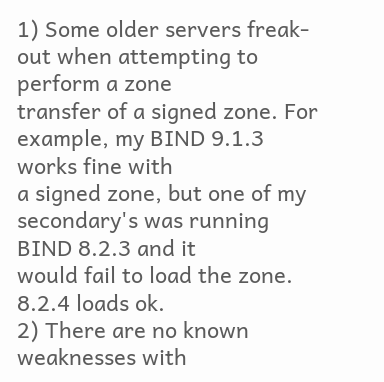1) Some older servers freak-out when attempting to perform a zone
transfer of a signed zone. For example, my BIND 9.1.3 works fine with
a signed zone, but one of my secondary's was running BIND 8.2.3 and it
would fail to load the zone. 8.2.4 loads ok.
2) There are no known weaknesses with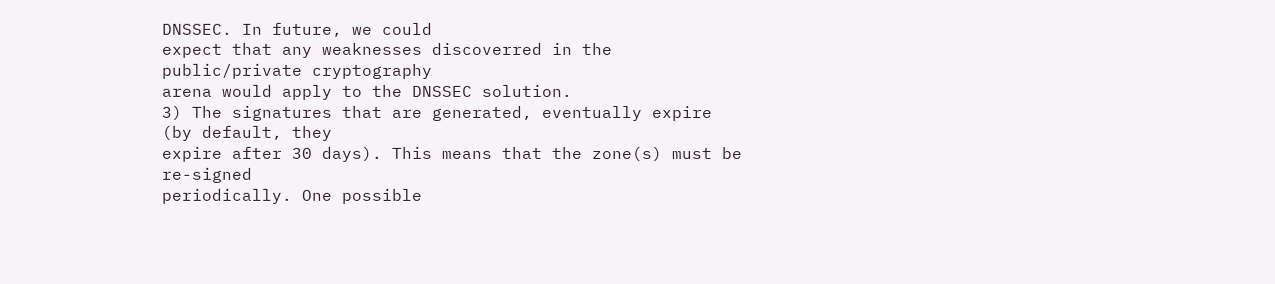DNSSEC. In future, we could
expect that any weaknesses discoverred in the public/private cryptography
arena would apply to the DNSSEC solution.
3) The signatures that are generated, eventually expire (by default, they
expire after 30 days). This means that the zone(s) must be re-signed
periodically. One possible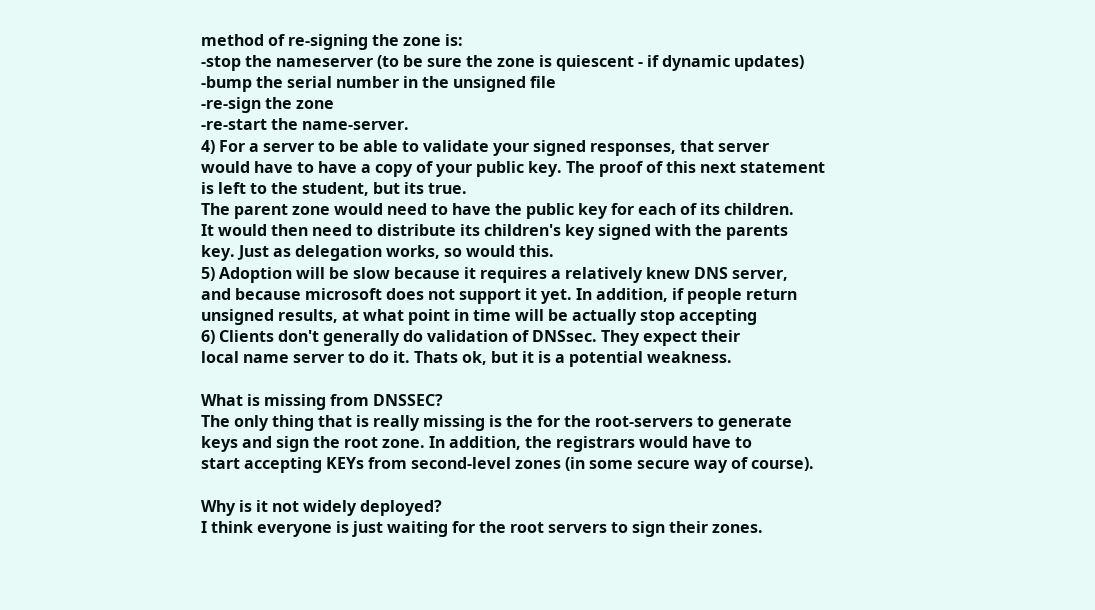method of re-signing the zone is:
-stop the nameserver (to be sure the zone is quiescent - if dynamic updates)
-bump the serial number in the unsigned file
-re-sign the zone
-re-start the name-server.
4) For a server to be able to validate your signed responses, that server
would have to have a copy of your public key. The proof of this next statement
is left to the student, but its true.
The parent zone would need to have the public key for each of its children.
It would then need to distribute its children's key signed with the parents
key. Just as delegation works, so would this.
5) Adoption will be slow because it requires a relatively knew DNS server,
and because microsoft does not support it yet. In addition, if people return
unsigned results, at what point in time will be actually stop accepting
6) Clients don't generally do validation of DNSsec. They expect their
local name server to do it. Thats ok, but it is a potential weakness.

What is missing from DNSSEC?
The only thing that is really missing is the for the root-servers to generate
keys and sign the root zone. In addition, the registrars would have to
start accepting KEYs from second-level zones (in some secure way of course).

Why is it not widely deployed?
I think everyone is just waiting for the root servers to sign their zones.